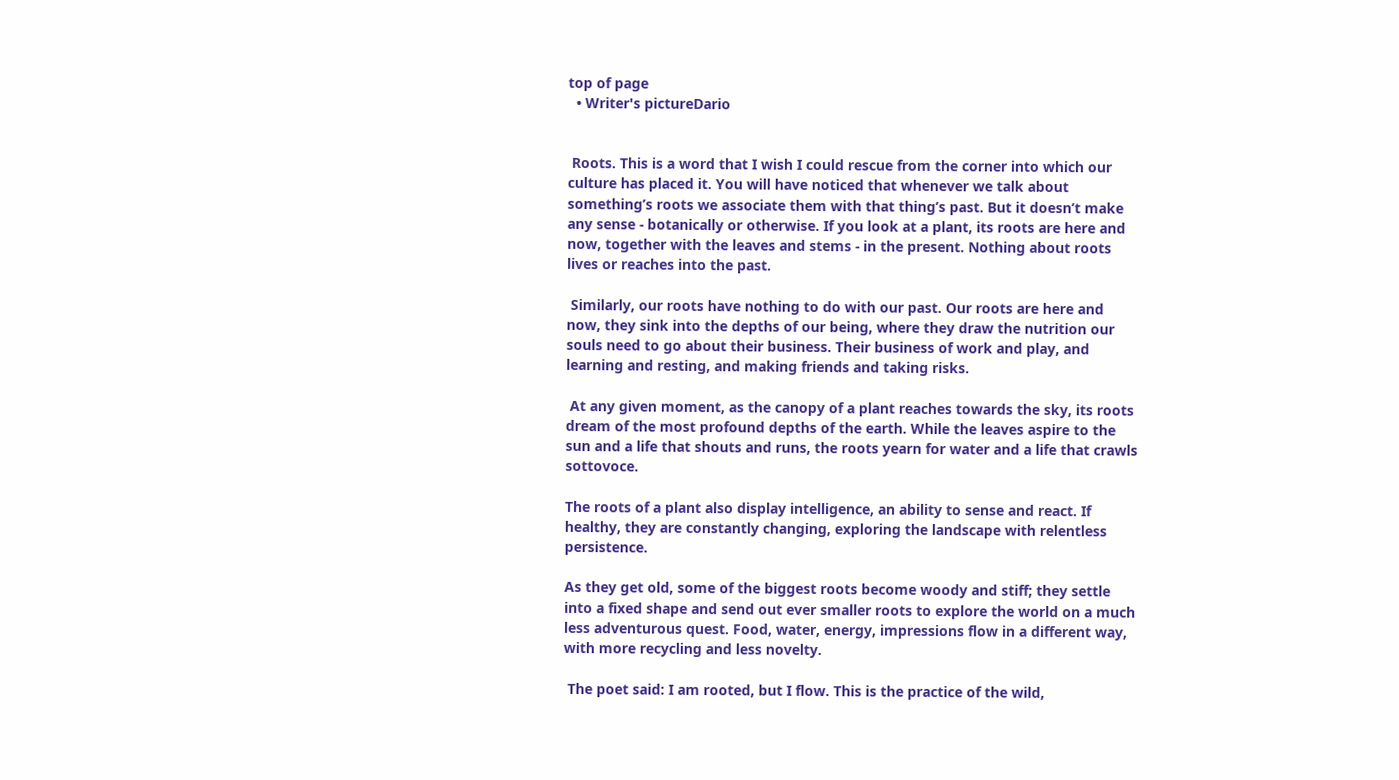top of page
  • Writer's pictureDario


 Roots. This is a word that I wish I could rescue from the corner into which our culture has placed it. You will have noticed that whenever we talk about something’s roots we associate them with that thing’s past. But it doesn’t make any sense - botanically or otherwise. If you look at a plant, its roots are here and now, together with the leaves and stems - in the present. Nothing about roots lives or reaches into the past.

 Similarly, our roots have nothing to do with our past. Our roots are here and now, they sink into the depths of our being, where they draw the nutrition our souls need to go about their business. Their business of work and play, and learning and resting, and making friends and taking risks.

 At any given moment, as the canopy of a plant reaches towards the sky, its roots dream of the most profound depths of the earth. While the leaves aspire to the sun and a life that shouts and runs, the roots yearn for water and a life that crawls sottovoce.

The roots of a plant also display intelligence, an ability to sense and react. If healthy, they are constantly changing, exploring the landscape with relentless persistence.

As they get old, some of the biggest roots become woody and stiff; they settle into a fixed shape and send out ever smaller roots to explore the world on a much less adventurous quest. Food, water, energy, impressions flow in a different way, with more recycling and less novelty.

 The poet said: I am rooted, but I flow. This is the practice of the wild,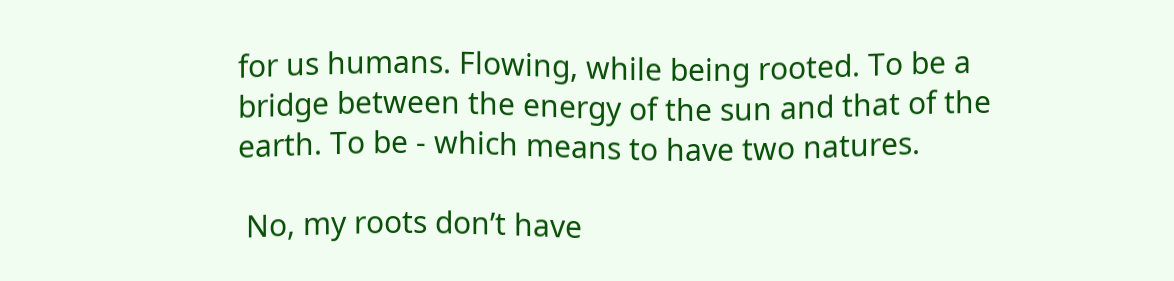for us humans. Flowing, while being rooted. To be a bridge between the energy of the sun and that of the earth. To be - which means to have two natures.

 No, my roots don’t have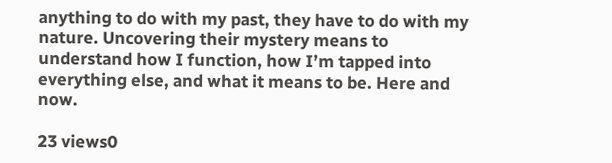anything to do with my past, they have to do with my nature. Uncovering their mystery means to understand how I function, how I’m tapped into everything else, and what it means to be. Here and now.

23 views0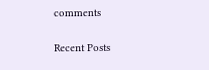comments

Recent Posts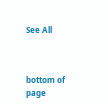See All



bottom of page